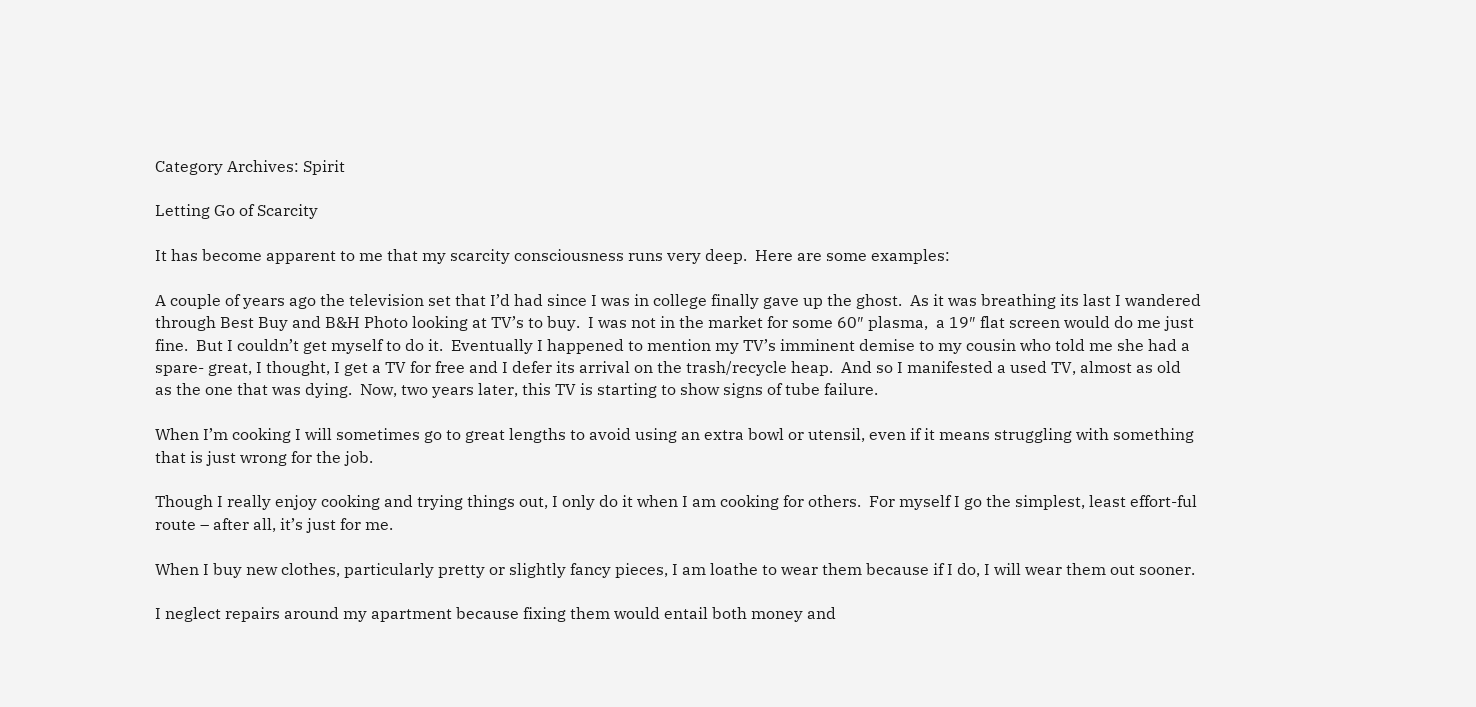Category Archives: Spirit

Letting Go of Scarcity

It has become apparent to me that my scarcity consciousness runs very deep.  Here are some examples:

A couple of years ago the television set that I’d had since I was in college finally gave up the ghost.  As it was breathing its last I wandered through Best Buy and B&H Photo looking at TV’s to buy.  I was not in the market for some 60″ plasma,  a 19″ flat screen would do me just fine.  But I couldn’t get myself to do it.  Eventually I happened to mention my TV’s imminent demise to my cousin who told me she had a spare- great, I thought, I get a TV for free and I defer its arrival on the trash/recycle heap.  And so I manifested a used TV, almost as old as the one that was dying.  Now, two years later, this TV is starting to show signs of tube failure.

When I’m cooking I will sometimes go to great lengths to avoid using an extra bowl or utensil, even if it means struggling with something that is just wrong for the job.

Though I really enjoy cooking and trying things out, I only do it when I am cooking for others.  For myself I go the simplest, least effort-ful route – after all, it’s just for me.

When I buy new clothes, particularly pretty or slightly fancy pieces, I am loathe to wear them because if I do, I will wear them out sooner.

I neglect repairs around my apartment because fixing them would entail both money and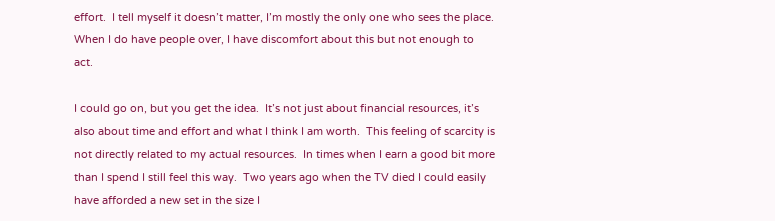effort.  I tell myself it doesn’t matter, I’m mostly the only one who sees the place.  When I do have people over, I have discomfort about this but not enough to act.

I could go on, but you get the idea.  It’s not just about financial resources, it’s also about time and effort and what I think I am worth.  This feeling of scarcity is not directly related to my actual resources.  In times when I earn a good bit more than I spend I still feel this way.  Two years ago when the TV died I could easily have afforded a new set in the size I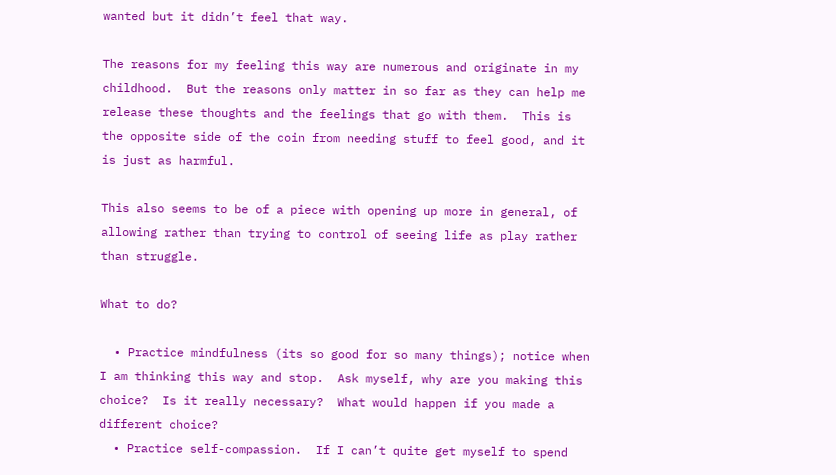wanted but it didn’t feel that way.

The reasons for my feeling this way are numerous and originate in my childhood.  But the reasons only matter in so far as they can help me release these thoughts and the feelings that go with them.  This is the opposite side of the coin from needing stuff to feel good, and it is just as harmful.

This also seems to be of a piece with opening up more in general, of allowing rather than trying to control of seeing life as play rather than struggle.

What to do?

  • Practice mindfulness (its so good for so many things); notice when I am thinking this way and stop.  Ask myself, why are you making this choice?  Is it really necessary?  What would happen if you made a different choice?
  • Practice self-compassion.  If I can’t quite get myself to spend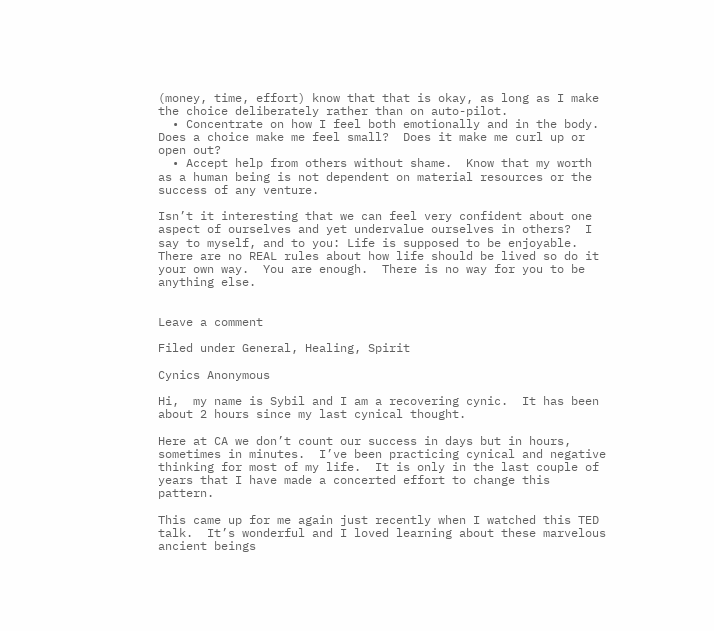(money, time, effort) know that that is okay, as long as I make the choice deliberately rather than on auto-pilot.
  • Concentrate on how I feel both emotionally and in the body.  Does a choice make me feel small?  Does it make me curl up or open out?
  • Accept help from others without shame.  Know that my worth as a human being is not dependent on material resources or the success of any venture.

Isn’t it interesting that we can feel very confident about one aspect of ourselves and yet undervalue ourselves in others?  I say to myself, and to you: Life is supposed to be enjoyable.  There are no REAL rules about how life should be lived so do it your own way.  You are enough.  There is no way for you to be anything else.


Leave a comment

Filed under General, Healing, Spirit

Cynics Anonymous

Hi,  my name is Sybil and I am a recovering cynic.  It has been about 2 hours since my last cynical thought.

Here at CA we don’t count our success in days but in hours, sometimes in minutes.  I’ve been practicing cynical and negative thinking for most of my life.  It is only in the last couple of years that I have made a concerted effort to change this pattern.

This came up for me again just recently when I watched this TED talk.  It’s wonderful and I loved learning about these marvelous ancient beings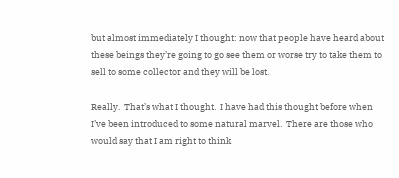but almost immediately I thought: now that people have heard about these beings they’re going to go see them or worse try to take them to sell to some collector and they will be lost.

Really.  That’s what I thought.  I have had this thought before when I’ve been introduced to some natural marvel.  There are those who would say that I am right to think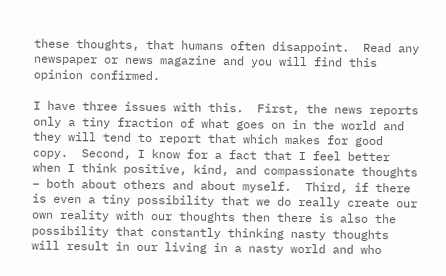these thoughts, that humans often disappoint.  Read any newspaper or news magazine and you will find this opinion confirmed.

I have three issues with this.  First, the news reports only a tiny fraction of what goes on in the world and they will tend to report that which makes for good copy.  Second, I know for a fact that I feel better when I think positive, kind, and compassionate thoughts – both about others and about myself.  Third, if there is even a tiny possibility that we do really create our own reality with our thoughts then there is also the possibility that constantly thinking nasty thoughts will result in our living in a nasty world and who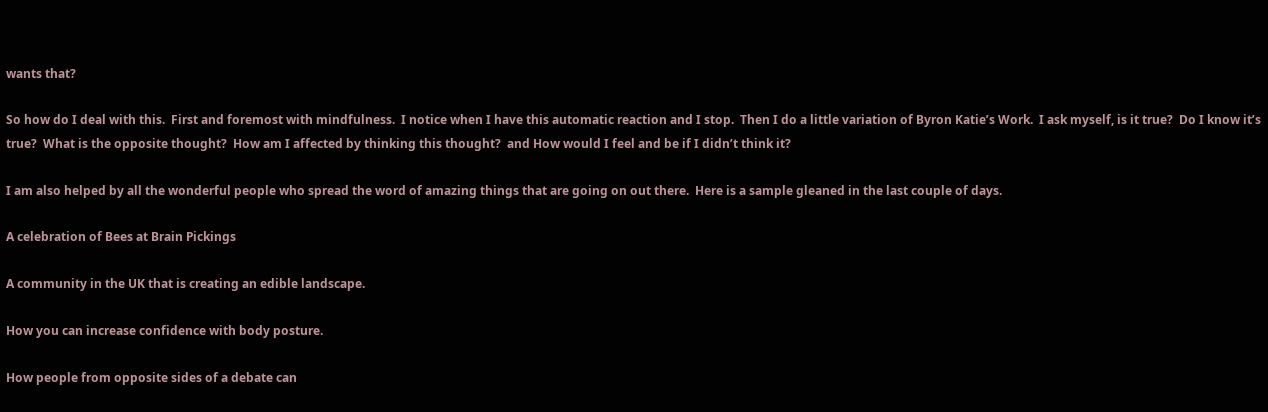wants that?

So how do I deal with this.  First and foremost with mindfulness.  I notice when I have this automatic reaction and I stop.  Then I do a little variation of Byron Katie’s Work.  I ask myself, is it true?  Do I know it’s true?  What is the opposite thought?  How am I affected by thinking this thought?  and How would I feel and be if I didn’t think it?

I am also helped by all the wonderful people who spread the word of amazing things that are going on out there.  Here is a sample gleaned in the last couple of days.

A celebration of Bees at Brain Pickings

A community in the UK that is creating an edible landscape.

How you can increase confidence with body posture.

How people from opposite sides of a debate can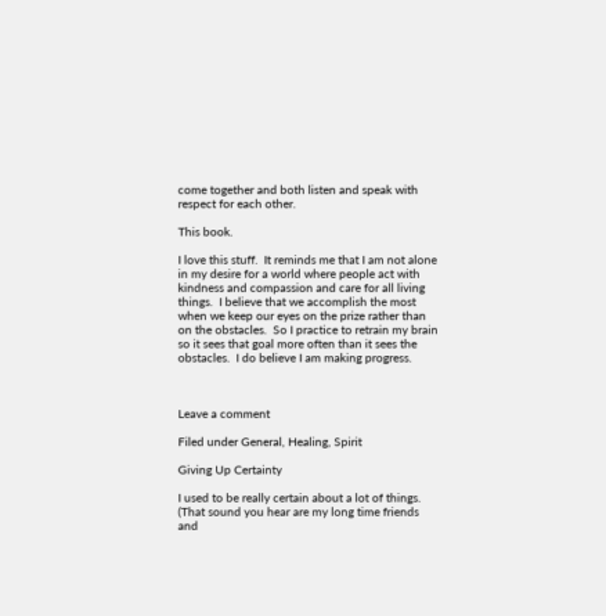come together and both listen and speak with respect for each other.

This book.

I love this stuff.  It reminds me that I am not alone in my desire for a world where people act with kindness and compassion and care for all living things.  I believe that we accomplish the most when we keep our eyes on the prize rather than on the obstacles.  So I practice to retrain my brain so it sees that goal more often than it sees the obstacles.  I do believe I am making progress.



Leave a comment

Filed under General, Healing, Spirit

Giving Up Certainty

I used to be really certain about a lot of things. (That sound you hear are my long time friends and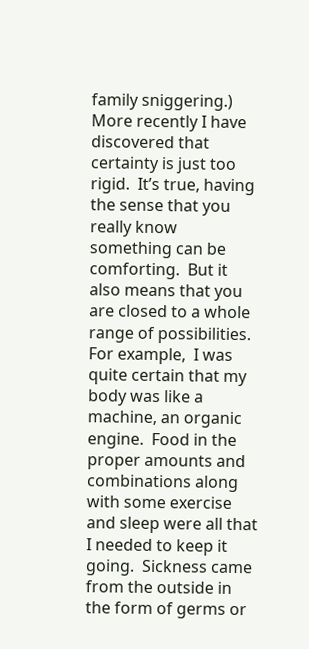family sniggering.)  More recently I have discovered that certainty is just too rigid.  It’s true, having the sense that you really know something can be comforting.  But it also means that you are closed to a whole range of possibilities.  For example,  I was quite certain that my body was like a machine, an organic engine.  Food in the proper amounts and combinations along with some exercise and sleep were all that I needed to keep it going.  Sickness came from the outside in the form of germs or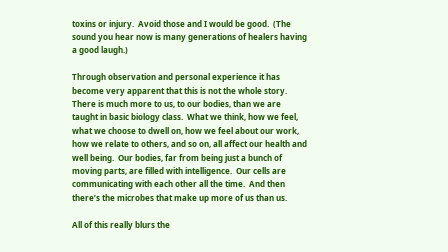toxins or injury.  Avoid those and I would be good.  (The sound you hear now is many generations of healers having a good laugh.)

Through observation and personal experience it has become very apparent that this is not the whole story.  There is much more to us, to our bodies, than we are taught in basic biology class.  What we think, how we feel, what we choose to dwell on, how we feel about our work, how we relate to others, and so on, all affect our health and well being.  Our bodies, far from being just a bunch of moving parts, are filled with intelligence.  Our cells are communicating with each other all the time.  And then there’s the microbes that make up more of us than us.

All of this really blurs the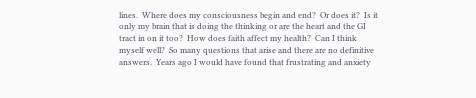lines.  Where does my consciousness begin and end?  Or does it?  Is it only my brain that is doing the thinking or are the heart and the GI tract in on it too?  How does faith affect my health?  Can I think myself well?  So many questions that arise and there are no definitive answers.  Years ago I would have found that frustrating and anxiety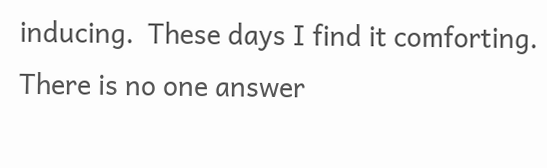inducing.  These days I find it comforting.  There is no one answer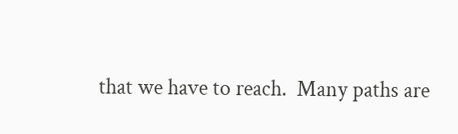that we have to reach.  Many paths are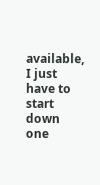available, I just have to start down one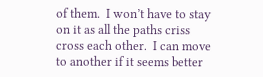of them.  I won’t have to stay on it as all the paths criss cross each other.  I can move to another if it seems better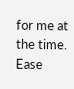for me at the time.  Ease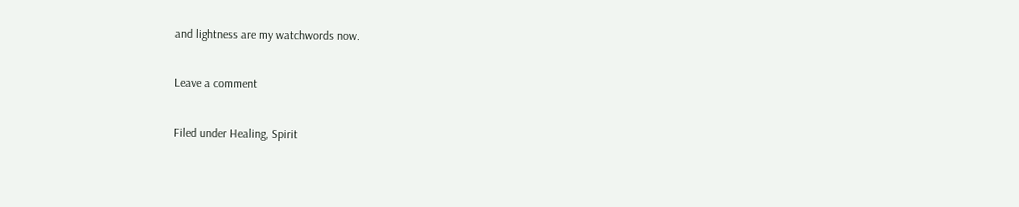and lightness are my watchwords now.

Leave a comment

Filed under Healing, Spirit